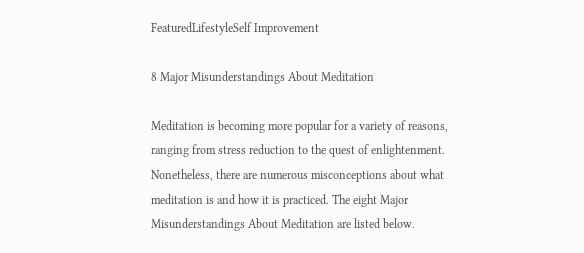FeaturedLifestyleSelf Improvement

8 Major Misunderstandings About Meditation

Meditation is becoming more popular for a variety of reasons, ranging from stress reduction to the quest of enlightenment. Nonetheless, there are numerous misconceptions about what meditation is and how it is practiced. The eight Major Misunderstandings About Meditation are listed below.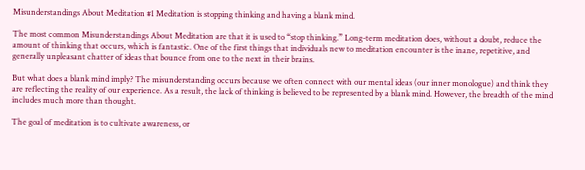Misunderstandings About Meditation #1 Meditation is stopping thinking and having a blank mind.

The most common Misunderstandings About Meditation are that it is used to “stop thinking.” Long-term meditation does, without a doubt, reduce the amount of thinking that occurs, which is fantastic. One of the first things that individuals new to meditation encounter is the inane, repetitive, and generally unpleasant chatter of ideas that bounce from one to the next in their brains.

But what does a blank mind imply? The misunderstanding occurs because we often connect with our mental ideas (our inner monologue) and think they are reflecting the reality of our experience. As a result, the lack of thinking is believed to be represented by a blank mind. However, the breadth of the mind includes much more than thought.

The goal of meditation is to cultivate awareness, or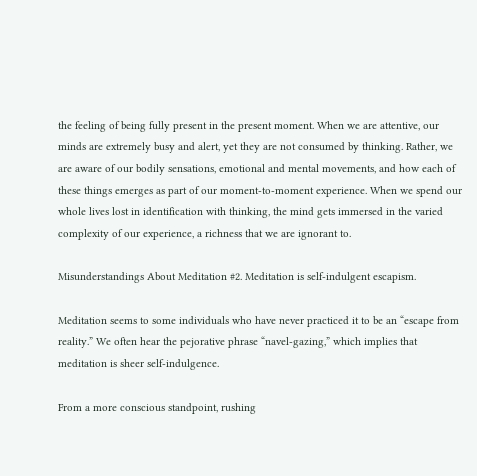the feeling of being fully present in the present moment. When we are attentive, our minds are extremely busy and alert, yet they are not consumed by thinking. Rather, we are aware of our bodily sensations, emotional and mental movements, and how each of these things emerges as part of our moment-to-moment experience. When we spend our whole lives lost in identification with thinking, the mind gets immersed in the varied complexity of our experience, a richness that we are ignorant to.

Misunderstandings About Meditation #2. Meditation is self-indulgent escapism.

Meditation seems to some individuals who have never practiced it to be an “escape from reality.” We often hear the pejorative phrase “navel-gazing,” which implies that meditation is sheer self-indulgence.

From a more conscious standpoint, rushing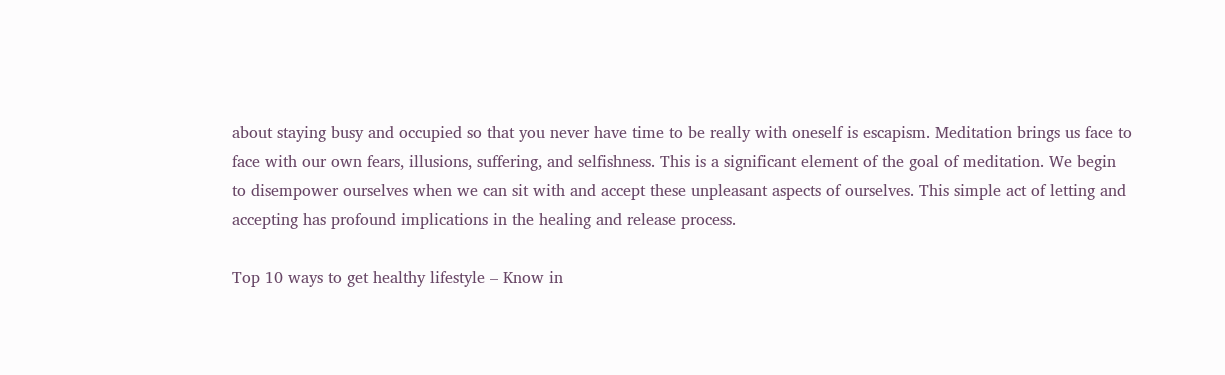about staying busy and occupied so that you never have time to be really with oneself is escapism. Meditation brings us face to face with our own fears, illusions, suffering, and selfishness. This is a significant element of the goal of meditation. We begin to disempower ourselves when we can sit with and accept these unpleasant aspects of ourselves. This simple act of letting and accepting has profound implications in the healing and release process.

Top 10 ways to get healthy lifestyle – Know in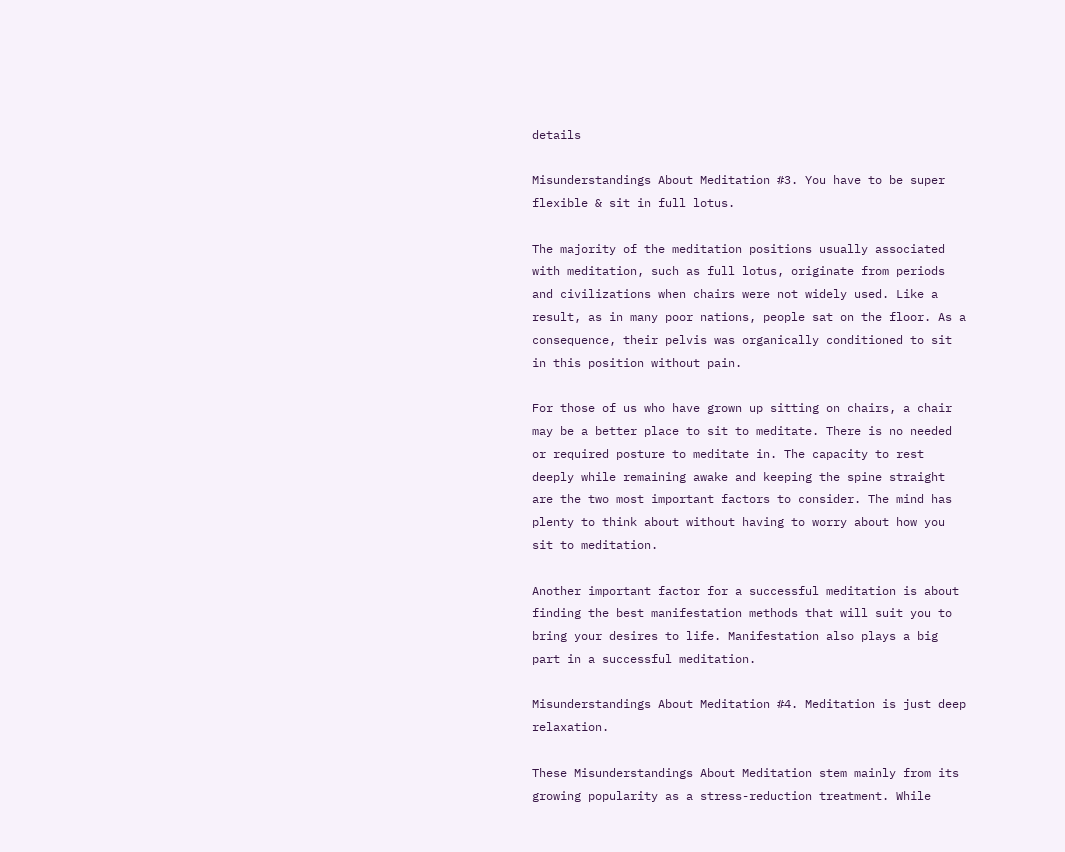details

Misunderstandings About Meditation #3. You have to be super flexible & sit in full lotus.

The majority of the meditation positions usually associated with meditation, such as full lotus, originate from periods and civilizations when chairs were not widely used. Like a result, as in many poor nations, people sat on the floor. As a consequence, their pelvis was organically conditioned to sit in this position without pain.

For those of us who have grown up sitting on chairs, a chair may be a better place to sit to meditate. There is no needed or required posture to meditate in. The capacity to rest deeply while remaining awake and keeping the spine straight are the two most important factors to consider. The mind has plenty to think about without having to worry about how you sit to meditation.

Another important factor for a successful meditation is about finding the best manifestation methods that will suit you to bring your desires to life. Manifestation also plays a big part in a successful meditation.

Misunderstandings About Meditation #4. Meditation is just deep relaxation.

These Misunderstandings About Meditation stem mainly from its growing popularity as a stress-reduction treatment. While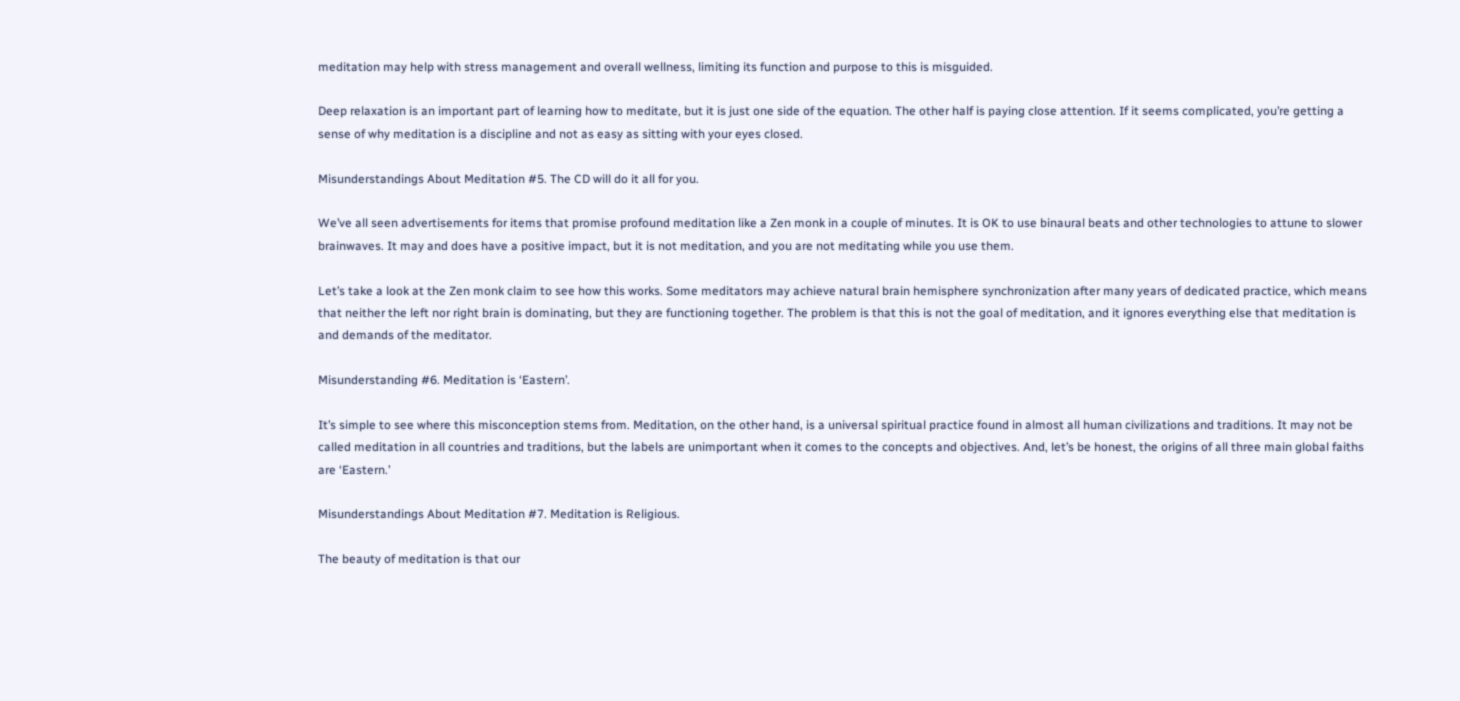meditation may help with stress management and overall wellness, limiting its function and purpose to this is misguided.

Deep relaxation is an important part of learning how to meditate, but it is just one side of the equation. The other half is paying close attention. If it seems complicated, you’re getting a sense of why meditation is a discipline and not as easy as sitting with your eyes closed.

Misunderstandings About Meditation #5. The CD will do it all for you.

We’ve all seen advertisements for items that promise profound meditation like a Zen monk in a couple of minutes. It is OK to use binaural beats and other technologies to attune to slower brainwaves. It may and does have a positive impact, but it is not meditation, and you are not meditating while you use them.

Let’s take a look at the Zen monk claim to see how this works. Some meditators may achieve natural brain hemisphere synchronization after many years of dedicated practice, which means that neither the left nor right brain is dominating, but they are functioning together. The problem is that this is not the goal of meditation, and it ignores everything else that meditation is and demands of the meditator.

Misunderstanding #6. Meditation is ‘Eastern’.

It’s simple to see where this misconception stems from. Meditation, on the other hand, is a universal spiritual practice found in almost all human civilizations and traditions. It may not be called meditation in all countries and traditions, but the labels are unimportant when it comes to the concepts and objectives. And, let’s be honest, the origins of all three main global faiths are ‘Eastern.’

Misunderstandings About Meditation #7. Meditation is Religious.

The beauty of meditation is that our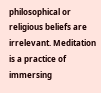philosophical or religious beliefs are irrelevant. Meditation is a practice of immersing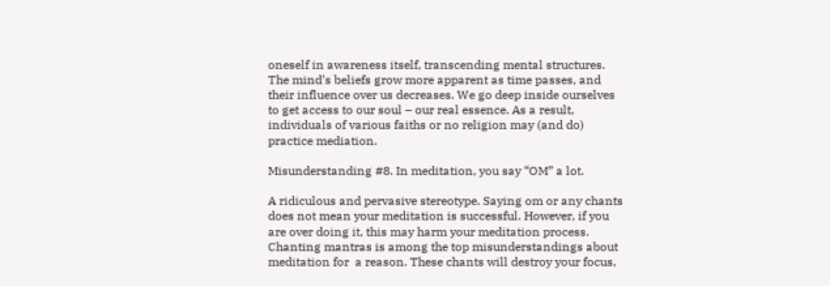oneself in awareness itself, transcending mental structures. The mind’s beliefs grow more apparent as time passes, and their influence over us decreases. We go deep inside ourselves to get access to our soul – our real essence. As a result, individuals of various faiths or no religion may (and do) practice mediation.

Misunderstanding #8. In meditation, you say “OM” a lot.

A ridiculous and pervasive stereotype. Saying om or any chants does not mean your meditation is successful. However, if you are over doing it, this may harm your meditation process. Chanting mantras is among the top misunderstandings about meditation for  a reason. These chants will destroy your focus,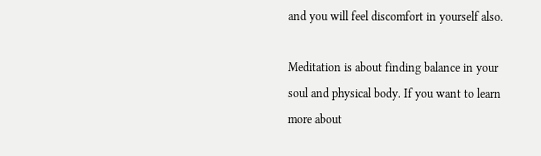and you will feel discomfort in yourself also.

Meditation is about finding balance in your soul and physical body. If you want to learn more about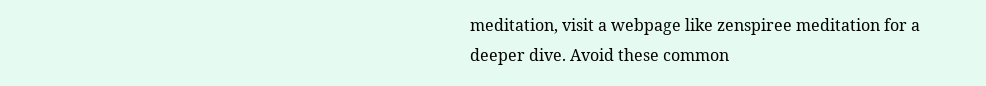meditation, visit a webpage like zenspiree meditation for a deeper dive. Avoid these common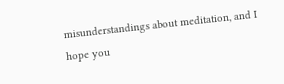misunderstandings about meditation, and I hope you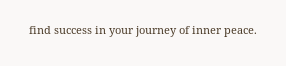find success in your journey of inner peace.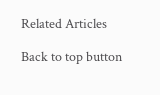Related Articles

Back to top button